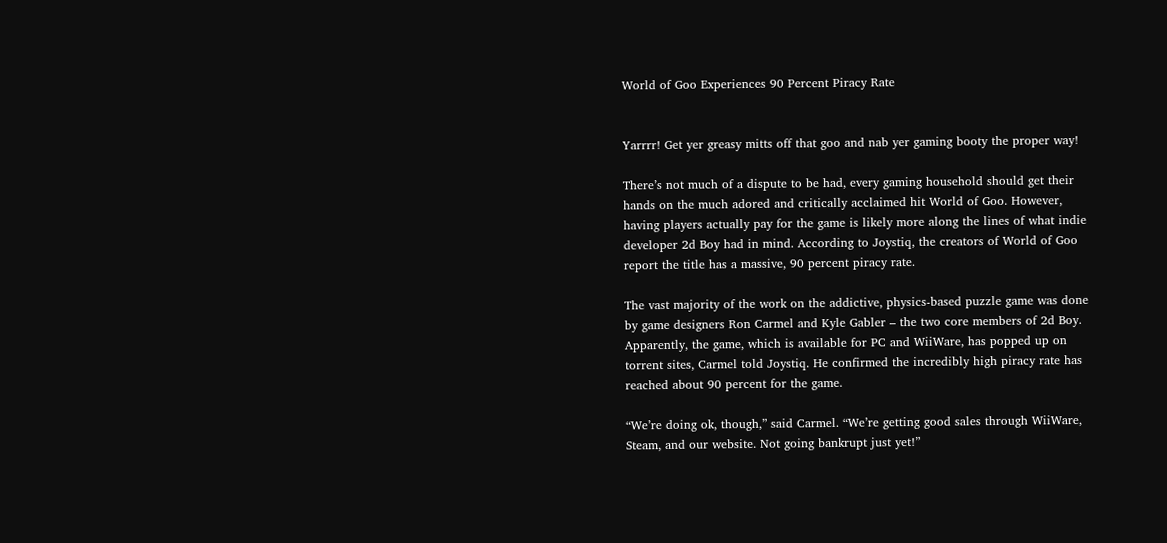World of Goo Experiences 90 Percent Piracy Rate


Yarrrr! Get yer greasy mitts off that goo and nab yer gaming booty the proper way!

There’s not much of a dispute to be had, every gaming household should get their hands on the much adored and critically acclaimed hit World of Goo. However, having players actually pay for the game is likely more along the lines of what indie developer 2d Boy had in mind. According to Joystiq, the creators of World of Goo report the title has a massive, 90 percent piracy rate.

The vast majority of the work on the addictive, physics-based puzzle game was done by game designers Ron Carmel and Kyle Gabler – the two core members of 2d Boy. Apparently, the game, which is available for PC and WiiWare, has popped up on torrent sites, Carmel told Joystiq. He confirmed the incredibly high piracy rate has reached about 90 percent for the game.

“We’re doing ok, though,” said Carmel. “We’re getting good sales through WiiWare, Steam, and our website. Not going bankrupt just yet!”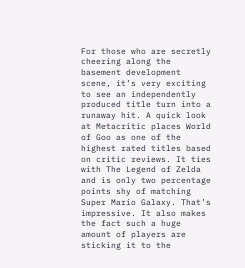For those who are secretly cheering along the basement development scene, it’s very exciting to see an independently produced title turn into a runaway hit. A quick look at Metacritic places World of Goo as one of the highest rated titles based on critic reviews. It ties with The Legend of Zelda and is only two percentage points shy of matching Super Mario Galaxy. That’s impressive. It also makes the fact such a huge amount of players are sticking it to the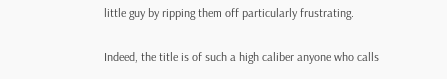little guy by ripping them off particularly frustrating.

Indeed, the title is of such a high caliber anyone who calls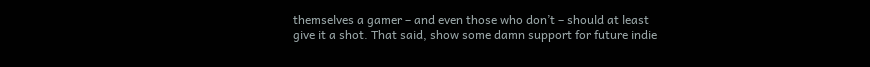themselves a gamer – and even those who don’t – should at least give it a shot. That said, show some damn support for future indie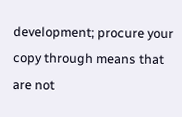development; procure your copy through means that are not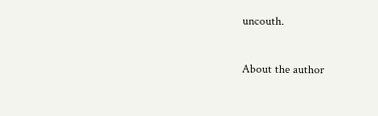uncouth.

About the author